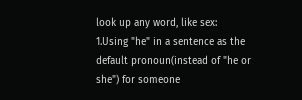look up any word, like sex:
1.Using "he" in a sentence as the default pronoun(instead of "he or she") for someone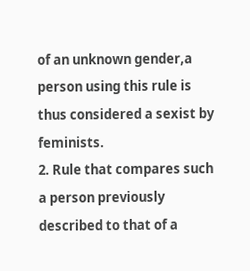of an unknown gender,a person using this rule is thus considered a sexist by feminists.
2. Rule that compares such a person previously described to that of a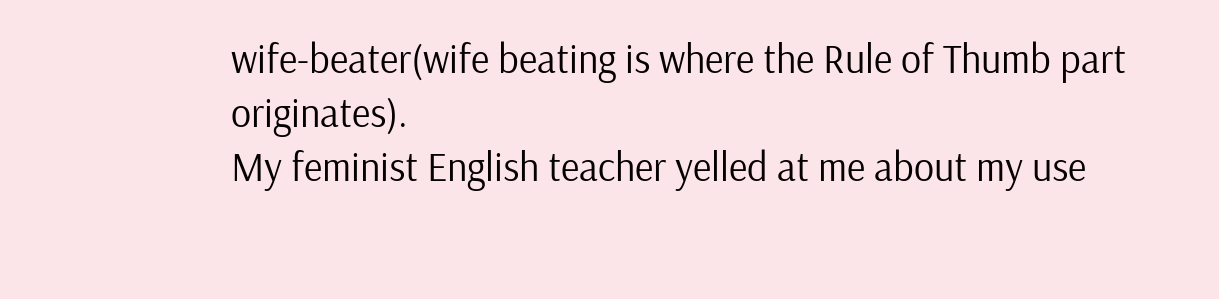wife-beater(wife beating is where the Rule of Thumb part originates).
My feminist English teacher yelled at me about my use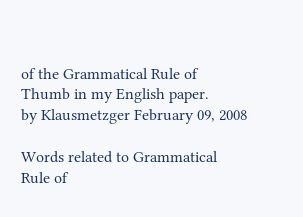of the Grammatical Rule of Thumb in my English paper.
by Klausmetzger February 09, 2008

Words related to Grammatical Rule of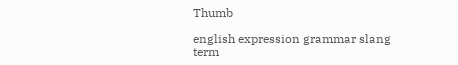Thumb

english expression grammar slang term